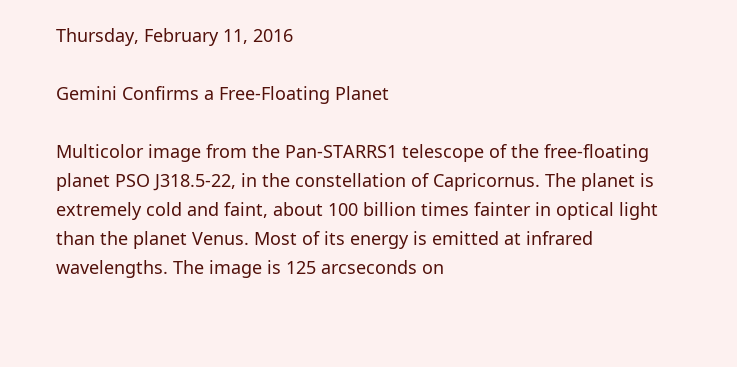Thursday, February 11, 2016

Gemini Confirms a Free-Floating Planet

Multicolor image from the Pan-STARRS1 telescope of the free-floating planet PSO J318.5-22, in the constellation of Capricornus. The planet is extremely cold and faint, about 100 billion times fainter in optical light than the planet Venus. Most of its energy is emitted at infrared wavelengths. The image is 125 arcseconds on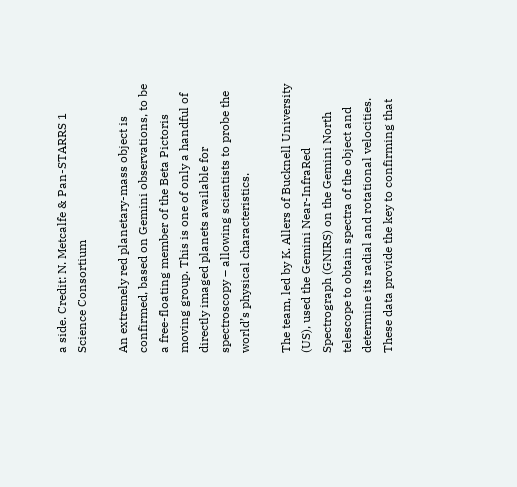a side. Credit: N. Metcalfe & Pan-STARRS 1 Science Consortium

An extremely red planetary-mass object is confirmed, based on Gemini observations, to be a free-floating member of the Beta Pictoris moving group. This is one of only a handful of directly imaged planets available for spectroscopy – allowing scientists to probe the world’s physical characteristics.

The team, led by K. Allers of Bucknell University (US), used the Gemini Near-InfraRed Spectrograph (GNIRS) on the Gemini North telescope to obtain spectra of the object and determine its radial and rotational velocities. These data provide the key to confirming that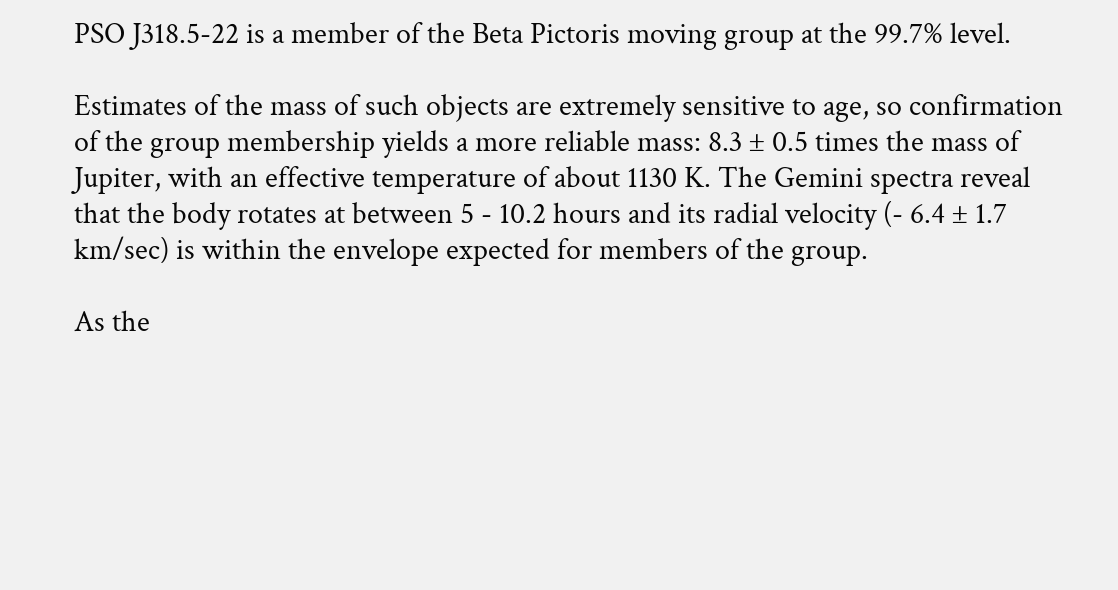PSO J318.5-22 is a member of the Beta Pictoris moving group at the 99.7% level.

Estimates of the mass of such objects are extremely sensitive to age, so confirmation of the group membership yields a more reliable mass: 8.3 ± 0.5 times the mass of Jupiter, with an effective temperature of about 1130 K. The Gemini spectra reveal that the body rotates at between 5 - 10.2 hours and its radial velocity (- 6.4 ± 1.7 km/sec) is within the envelope expected for members of the group.

As the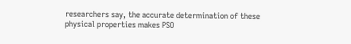researchers say, the accurate determination of these physical properties makes PSO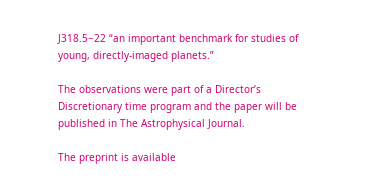J318.5−22 “an important benchmark for studies of young, directly-imaged planets.”

The observations were part of a Director’s Discretionary time program and the paper will be published in The Astrophysical Journal.

The preprint is available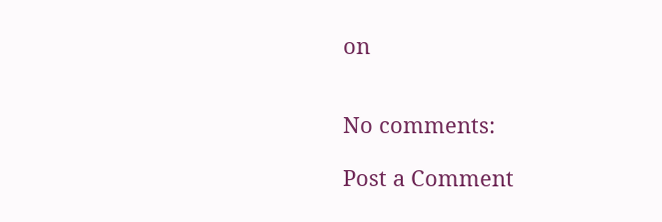on


No comments:

Post a Comment